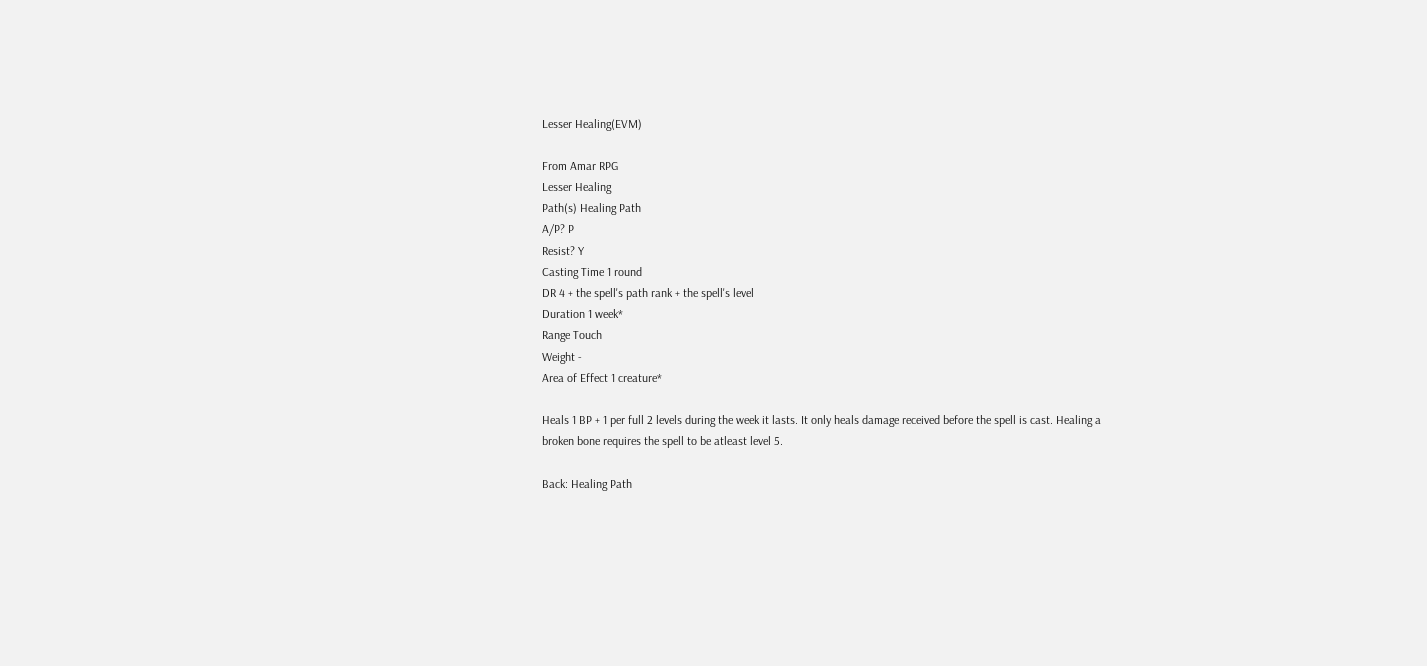Lesser Healing(EVM)

From Amar RPG
Lesser Healing
Path(s) Healing Path
A/P? P
Resist? Y
Casting Time 1 round
DR 4 + the spell's path rank + the spell's level
Duration 1 week*
Range Touch
Weight -
Area of Effect 1 creature*

Heals 1 BP + 1 per full 2 levels during the week it lasts. It only heals damage received before the spell is cast. Healing a broken bone requires the spell to be atleast level 5.

Back: Healing Path